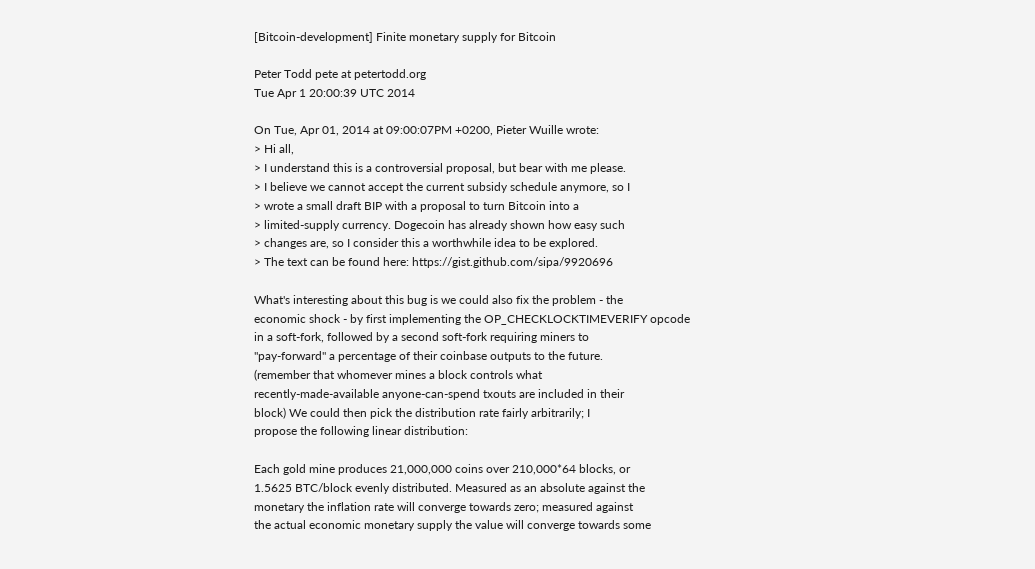[Bitcoin-development] Finite monetary supply for Bitcoin

Peter Todd pete at petertodd.org
Tue Apr 1 20:00:39 UTC 2014

On Tue, Apr 01, 2014 at 09:00:07PM +0200, Pieter Wuille wrote:
> Hi all,
> I understand this is a controversial proposal, but bear with me please.
> I believe we cannot accept the current subsidy schedule anymore, so I
> wrote a small draft BIP with a proposal to turn Bitcoin into a
> limited-supply currency. Dogecoin has already shown how easy such
> changes are, so I consider this a worthwhile idea to be explored.
> The text can be found here: https://gist.github.com/sipa/9920696

What's interesting about this bug is we could also fix the problem - the
economic shock - by first implementing the OP_CHECKLOCKTIMEVERIFY opcode
in a soft-fork, followed by a second soft-fork requiring miners to
"pay-forward" a percentage of their coinbase outputs to the future.
(remember that whomever mines a block controls what
recently-made-available anyone-can-spend txouts are included in their
block) We could then pick the distribution rate fairly arbitrarily; I
propose the following linear distribution:

Each gold mine produces 21,000,000 coins over 210,000*64 blocks, or
1.5625 BTC/block evenly distributed. Measured as an absolute against the
monetary the inflation rate will converge towards zero; measured against
the actual economic monetary supply the value will converge towards some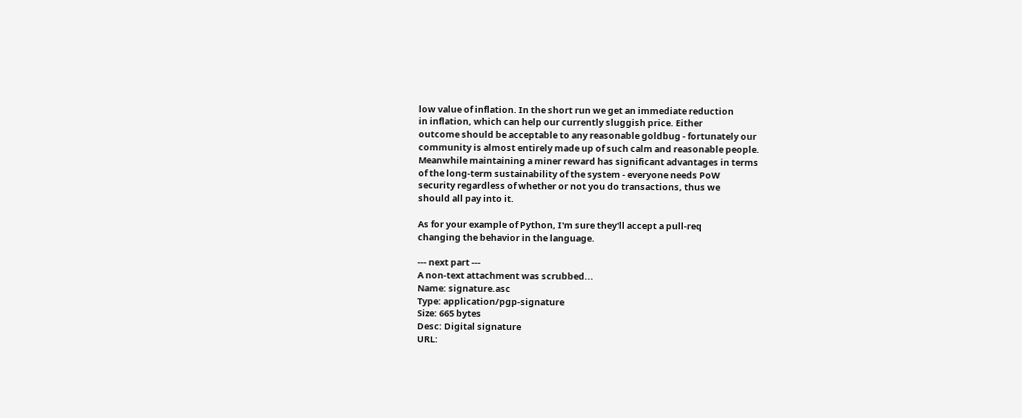low value of inflation. In the short run we get an immediate reduction
in inflation, which can help our currently sluggish price. Either
outcome should be acceptable to any reasonable goldbug - fortunately our
community is almost entirely made up of such calm and reasonable people.
Meanwhile maintaining a miner reward has significant advantages in terms
of the long-term sustainability of the system - everyone needs PoW
security regardless of whether or not you do transactions, thus we
should all pay into it.

As for your example of Python, I'm sure they'll accept a pull-req
changing the behavior in the language.

--- next part ---
A non-text attachment was scrubbed...
Name: signature.asc
Type: application/pgp-signature
Size: 665 bytes
Desc: Digital signature
URL: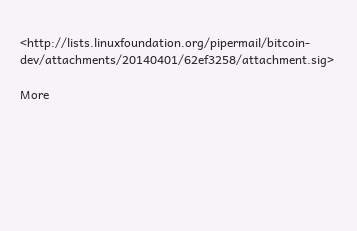<http://lists.linuxfoundation.org/pipermail/bitcoin-dev/attachments/20140401/62ef3258/attachment.sig>

More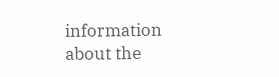information about the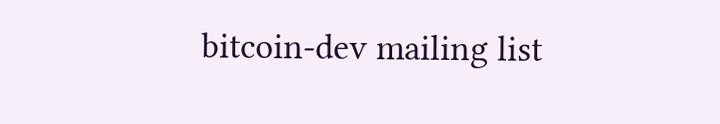bitcoin-dev mailing list